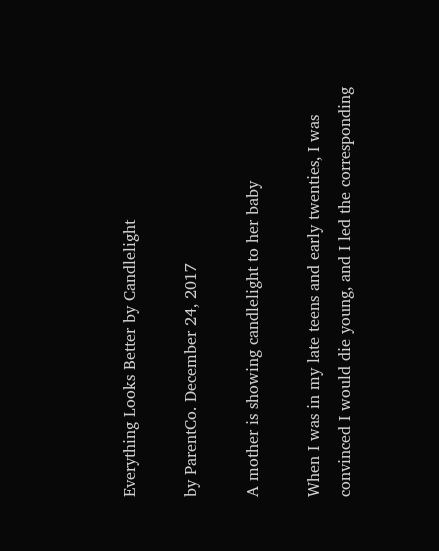Everything Looks Better by Candlelight

by ParentCo. December 24, 2017

A mother is showing candlelight to her baby

When I was in my late teens and early twenties, I was convinced I would die young, and I led the corresponding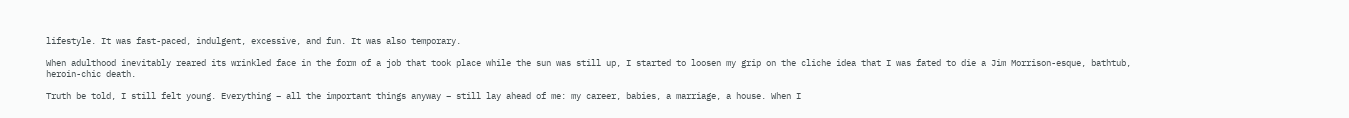lifestyle. It was fast-paced, indulgent, excessive, and fun. It was also temporary.

When adulthood inevitably reared its wrinkled face in the form of a job that took place while the sun was still up, I started to loosen my grip on the cliche idea that I was fated to die a Jim Morrison-esque, bathtub, heroin-chic death.

Truth be told, I still felt young. Everything – all the important things anyway – still lay ahead of me: my career, babies, a marriage, a house. When I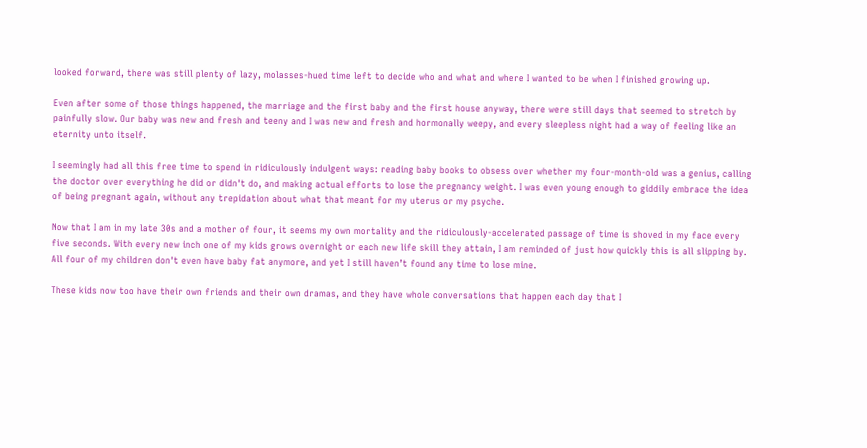looked forward, there was still plenty of lazy, molasses-hued time left to decide who and what and where I wanted to be when I finished growing up.

Even after some of those things happened, the marriage and the first baby and the first house anyway, there were still days that seemed to stretch by painfully slow. Our baby was new and fresh and teeny and I was new and fresh and hormonally weepy, and every sleepless night had a way of feeling like an eternity unto itself.

I seemingly had all this free time to spend in ridiculously indulgent ways: reading baby books to obsess over whether my four-month-old was a genius, calling the doctor over everything he did or didn't do, and making actual efforts to lose the pregnancy weight. I was even young enough to giddily embrace the idea of being pregnant again, without any trepidation about what that meant for my uterus or my psyche.

Now that I am in my late 30s and a mother of four, it seems my own mortality and the ridiculously-accelerated passage of time is shoved in my face every five seconds. With every new inch one of my kids grows overnight or each new life skill they attain, I am reminded of just how quickly this is all slipping by. All four of my children don't even have baby fat anymore, and yet I still haven’t found any time to lose mine.

These kids now too have their own friends and their own dramas, and they have whole conversations that happen each day that I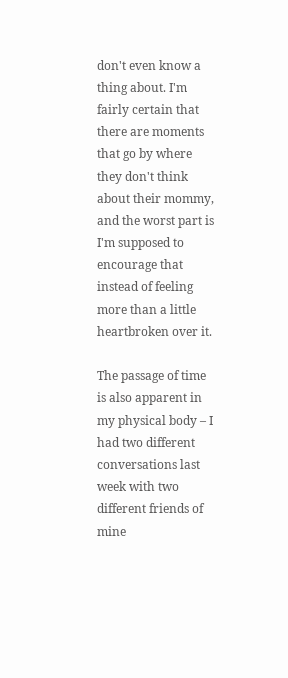don't even know a thing about. I'm fairly certain that there are moments that go by where they don't think about their mommy, and the worst part is I'm supposed to encourage that instead of feeling more than a little heartbroken over it.

The passage of time is also apparent in my physical body – I had two different conversations last week with two different friends of mine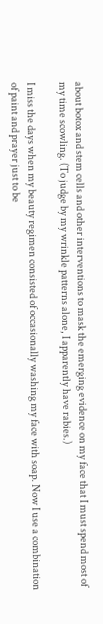about botox and stem cells and other interventions to mask the emerging evidence on my face that I must spend most of my time scowling. (To judge by my wrinkle patterns alone, I apparently have rabies.)

I miss the days when my beauty regimen consisted of occasionally washing my face with soap. Now I use a combination of paint and prayer just to be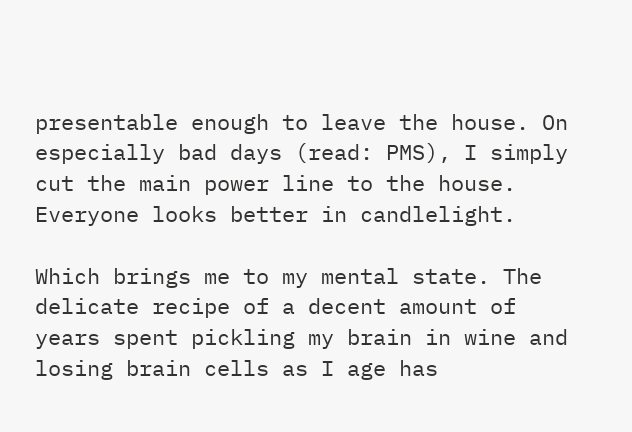presentable enough to leave the house. On especially bad days (read: PMS), I simply cut the main power line to the house. Everyone looks better in candlelight.

Which brings me to my mental state. The delicate recipe of a decent amount of years spent pickling my brain in wine and losing brain cells as I age has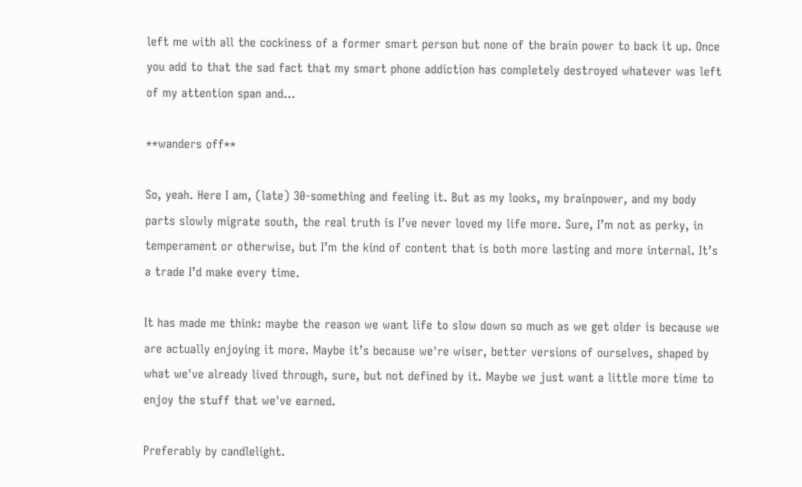left me with all the cockiness of a former smart person but none of the brain power to back it up. Once you add to that the sad fact that my smart phone addiction has completely destroyed whatever was left of my attention span and...

**wanders off**

So, yeah. Here I am, (late) 30-something and feeling it. But as my looks, my brainpower, and my body parts slowly migrate south, the real truth is I’ve never loved my life more. Sure, I’m not as perky, in temperament or otherwise, but I’m the kind of content that is both more lasting and more internal. It’s a trade I’d make every time.

It has made me think: maybe the reason we want life to slow down so much as we get older is because we are actually enjoying it more. Maybe it’s because we're wiser, better versions of ourselves, shaped by what we've already lived through, sure, but not defined by it. Maybe we just want a little more time to enjoy the stuff that we've earned.

Preferably by candlelight.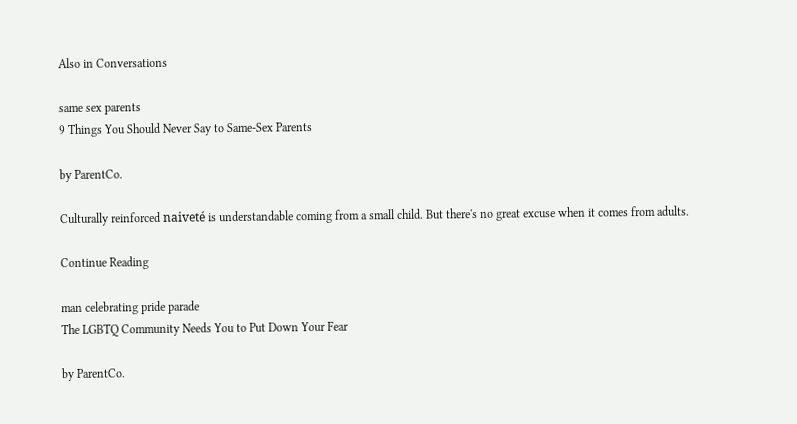Also in Conversations

same sex parents
9 Things You Should Never Say to Same-Sex Parents

by ParentCo.

Culturally reinforced naiveté is understandable coming from a small child. But there's no great excuse when it comes from adults.

Continue Reading

man celebrating pride parade
The LGBTQ Community Needs You to Put Down Your Fear

by ParentCo.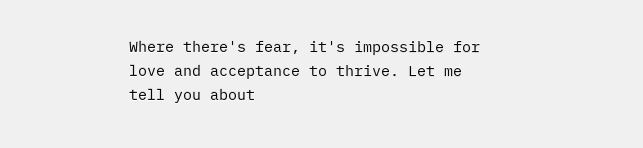Where there's fear, it's impossible for love and acceptance to thrive. Let me tell you about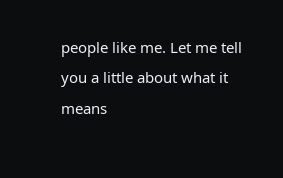people like me. Let me tell you a little about what it means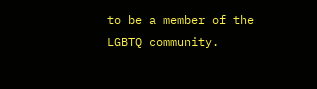to be a member of the LGBTQ community.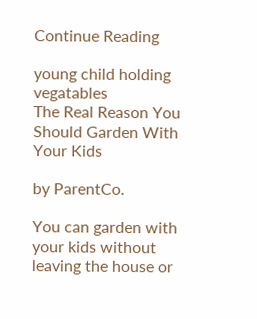Continue Reading

young child holding vegatables
The Real Reason You Should Garden With Your Kids

by ParentCo.

You can garden with your kids without leaving the house or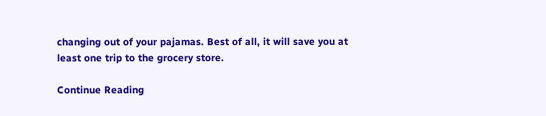changing out of your pajamas. Best of all, it will save you at least one trip to the grocery store.

Continue Reading